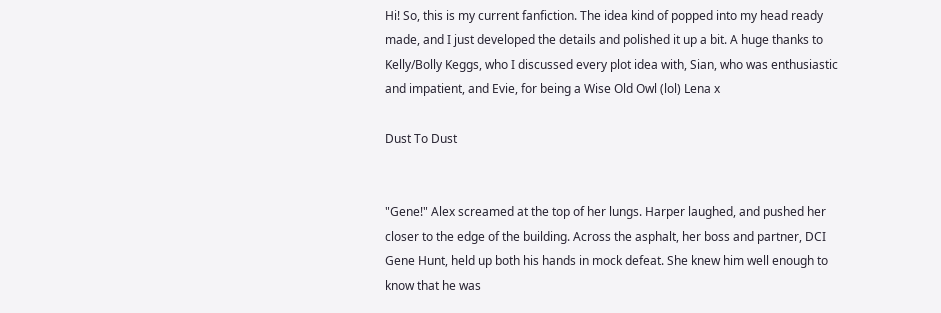Hi! So, this is my current fanfiction. The idea kind of popped into my head ready made, and I just developed the details and polished it up a bit. A huge thanks to Kelly/Bolly Keggs, who I discussed every plot idea with, Sian, who was enthusiastic and impatient, and Evie, for being a Wise Old Owl (lol) Lena x

Dust To Dust


"Gene!" Alex screamed at the top of her lungs. Harper laughed, and pushed her closer to the edge of the building. Across the asphalt, her boss and partner, DCI Gene Hunt, held up both his hands in mock defeat. She knew him well enough to know that he was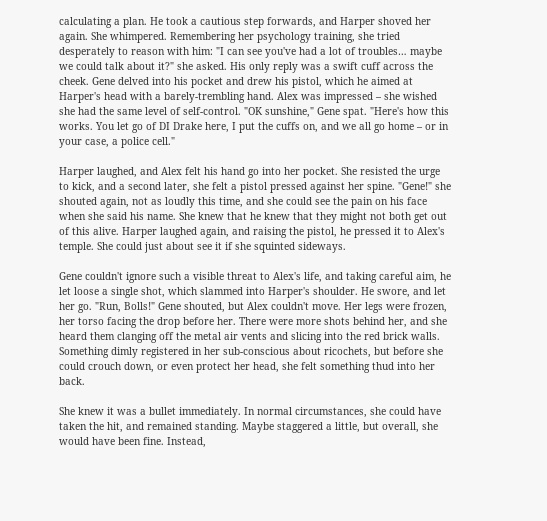calculating a plan. He took a cautious step forwards, and Harper shoved her again. She whimpered. Remembering her psychology training, she tried desperately to reason with him: "I can see you've had a lot of troubles… maybe we could talk about it?" she asked. His only reply was a swift cuff across the cheek. Gene delved into his pocket and drew his pistol, which he aimed at Harper's head with a barely-trembling hand. Alex was impressed – she wished she had the same level of self-control. "OK sunshine," Gene spat. "Here's how this works. You let go of DI Drake here, I put the cuffs on, and we all go home – or in your case, a police cell."

Harper laughed, and Alex felt his hand go into her pocket. She resisted the urge to kick, and a second later, she felt a pistol pressed against her spine. "Gene!" she shouted again, not as loudly this time, and she could see the pain on his face when she said his name. She knew that he knew that they might not both get out of this alive. Harper laughed again, and raising the pistol, he pressed it to Alex's temple. She could just about see it if she squinted sideways.

Gene couldn't ignore such a visible threat to Alex's life, and taking careful aim, he let loose a single shot, which slammed into Harper's shoulder. He swore, and let her go. "Run, Bolls!" Gene shouted, but Alex couldn't move. Her legs were frozen, her torso facing the drop before her. There were more shots behind her, and she heard them clanging off the metal air vents and slicing into the red brick walls. Something dimly registered in her sub-conscious about ricochets, but before she could crouch down, or even protect her head, she felt something thud into her back.

She knew it was a bullet immediately. In normal circumstances, she could have taken the hit, and remained standing. Maybe staggered a little, but overall, she would have been fine. Instead,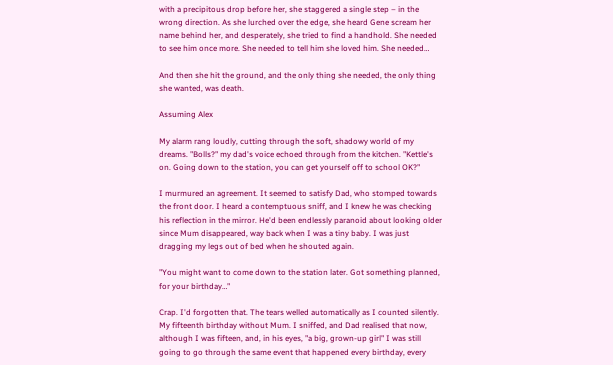with a precipitous drop before her, she staggered a single step – in the wrong direction. As she lurched over the edge, she heard Gene scream her name behind her, and desperately, she tried to find a handhold. She needed to see him once more. She needed to tell him she loved him. She needed…

And then she hit the ground, and the only thing she needed, the only thing she wanted, was death.

Assuming Alex

My alarm rang loudly, cutting through the soft, shadowy world of my dreams. "Bolls?" my dad's voice echoed through from the kitchen. "Kettle's on. Going down to the station, you can get yourself off to school OK?"

I murmured an agreement. It seemed to satisfy Dad, who stomped towards the front door. I heard a contemptuous sniff, and I knew he was checking his reflection in the mirror. He'd been endlessly paranoid about looking older since Mum disappeared, way back when I was a tiny baby. I was just dragging my legs out of bed when he shouted again.

"You might want to come down to the station later. Got something planned, for your birthday…"

Crap. I'd forgotten that. The tears welled automatically as I counted silently. My fifteenth birthday without Mum. I sniffed, and Dad realised that now, although I was fifteen, and, in his eyes, "a big, grown-up girl" I was still going to go through the same event that happened every birthday, every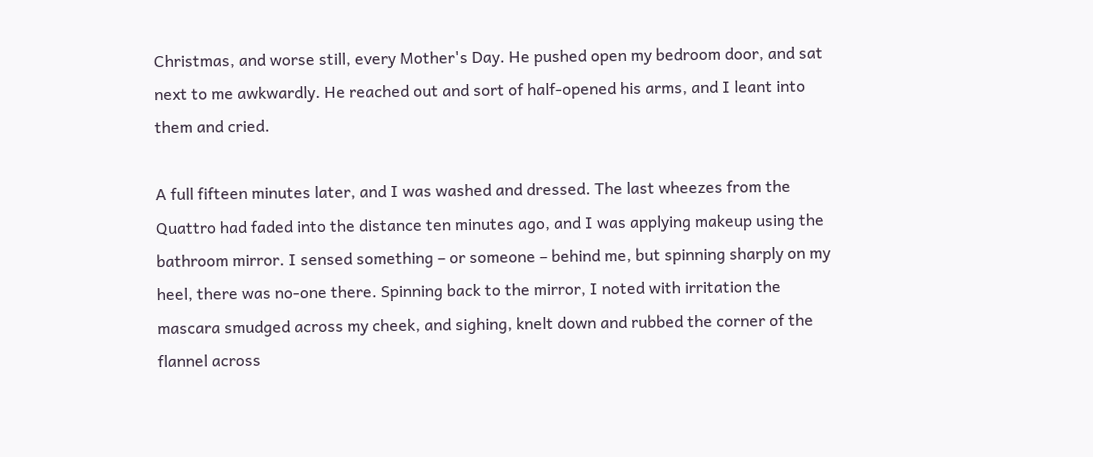Christmas, and worse still, every Mother's Day. He pushed open my bedroom door, and sat next to me awkwardly. He reached out and sort of half-opened his arms, and I leant into them and cried.

A full fifteen minutes later, and I was washed and dressed. The last wheezes from the Quattro had faded into the distance ten minutes ago, and I was applying makeup using the bathroom mirror. I sensed something – or someone – behind me, but spinning sharply on my heel, there was no-one there. Spinning back to the mirror, I noted with irritation the mascara smudged across my cheek, and sighing, knelt down and rubbed the corner of the flannel across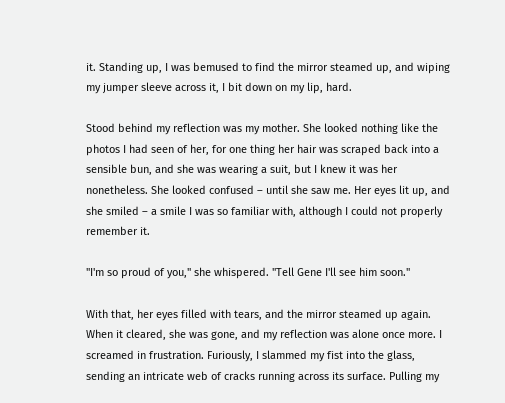it. Standing up, I was bemused to find the mirror steamed up, and wiping my jumper sleeve across it, I bit down on my lip, hard.

Stood behind my reflection was my mother. She looked nothing like the photos I had seen of her, for one thing her hair was scraped back into a sensible bun, and she was wearing a suit, but I knew it was her nonetheless. She looked confused – until she saw me. Her eyes lit up, and she smiled – a smile I was so familiar with, although I could not properly remember it.

"I'm so proud of you," she whispered. "Tell Gene I'll see him soon."

With that, her eyes filled with tears, and the mirror steamed up again. When it cleared, she was gone, and my reflection was alone once more. I screamed in frustration. Furiously, I slammed my fist into the glass, sending an intricate web of cracks running across its surface. Pulling my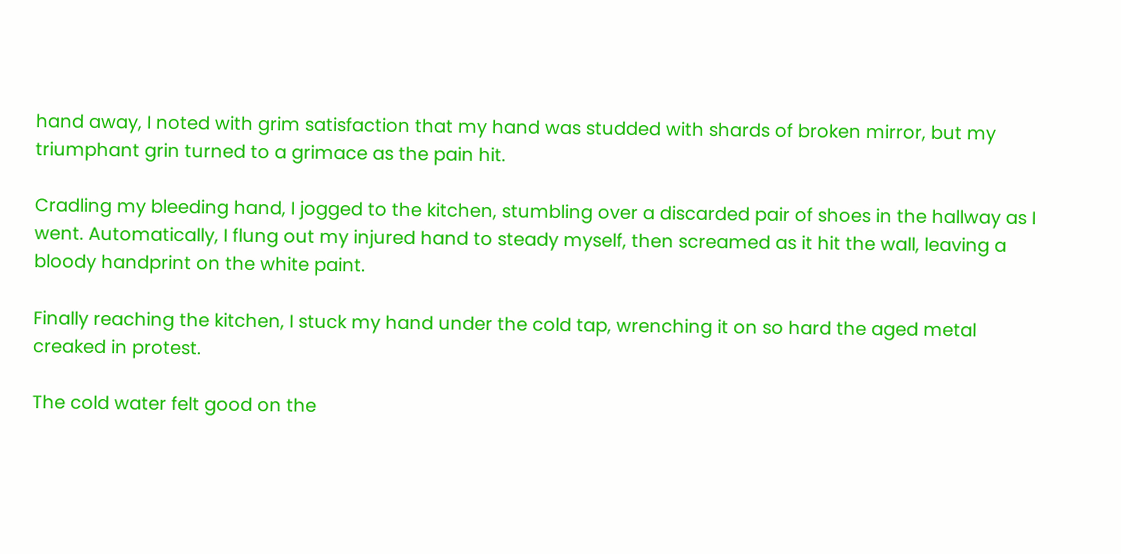hand away, I noted with grim satisfaction that my hand was studded with shards of broken mirror, but my triumphant grin turned to a grimace as the pain hit.

Cradling my bleeding hand, I jogged to the kitchen, stumbling over a discarded pair of shoes in the hallway as I went. Automatically, I flung out my injured hand to steady myself, then screamed as it hit the wall, leaving a bloody handprint on the white paint.

Finally reaching the kitchen, I stuck my hand under the cold tap, wrenching it on so hard the aged metal creaked in protest.

The cold water felt good on the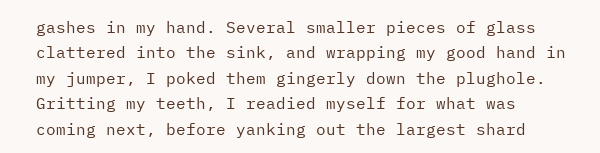gashes in my hand. Several smaller pieces of glass clattered into the sink, and wrapping my good hand in my jumper, I poked them gingerly down the plughole. Gritting my teeth, I readied myself for what was coming next, before yanking out the largest shard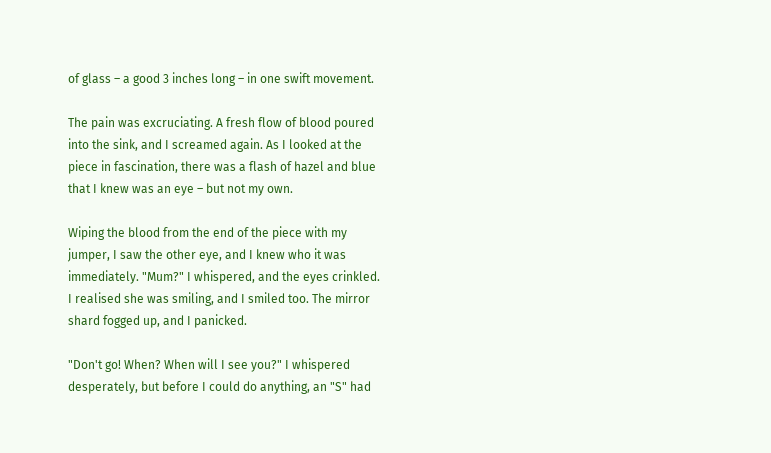of glass – a good 3 inches long – in one swift movement.

The pain was excruciating. A fresh flow of blood poured into the sink, and I screamed again. As I looked at the piece in fascination, there was a flash of hazel and blue that I knew was an eye – but not my own.

Wiping the blood from the end of the piece with my jumper, I saw the other eye, and I knew who it was immediately. "Mum?" I whispered, and the eyes crinkled. I realised she was smiling, and I smiled too. The mirror shard fogged up, and I panicked.

"Don't go! When? When will I see you?" I whispered desperately, but before I could do anything, an "S" had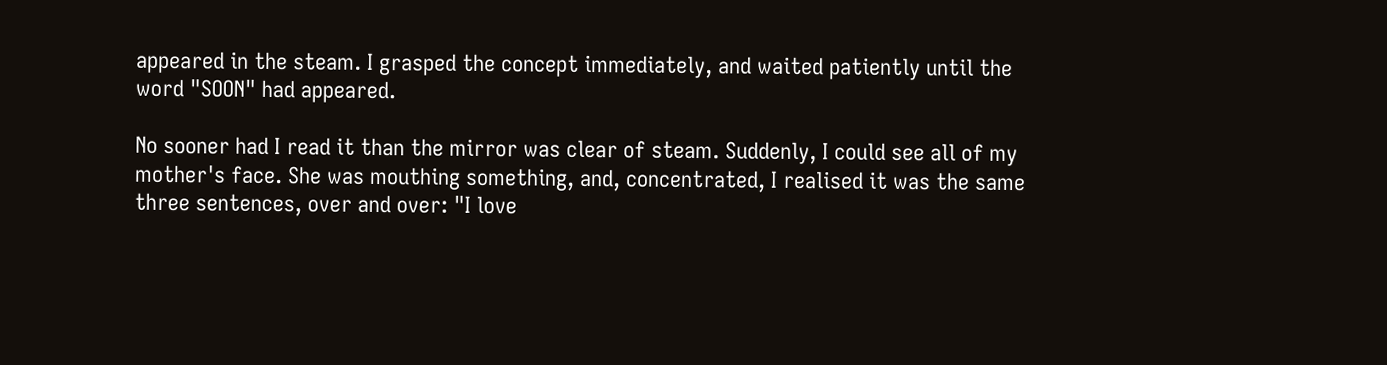appeared in the steam. I grasped the concept immediately, and waited patiently until the word "SOON" had appeared.

No sooner had I read it than the mirror was clear of steam. Suddenly, I could see all of my mother's face. She was mouthing something, and, concentrated, I realised it was the same three sentences, over and over: "I love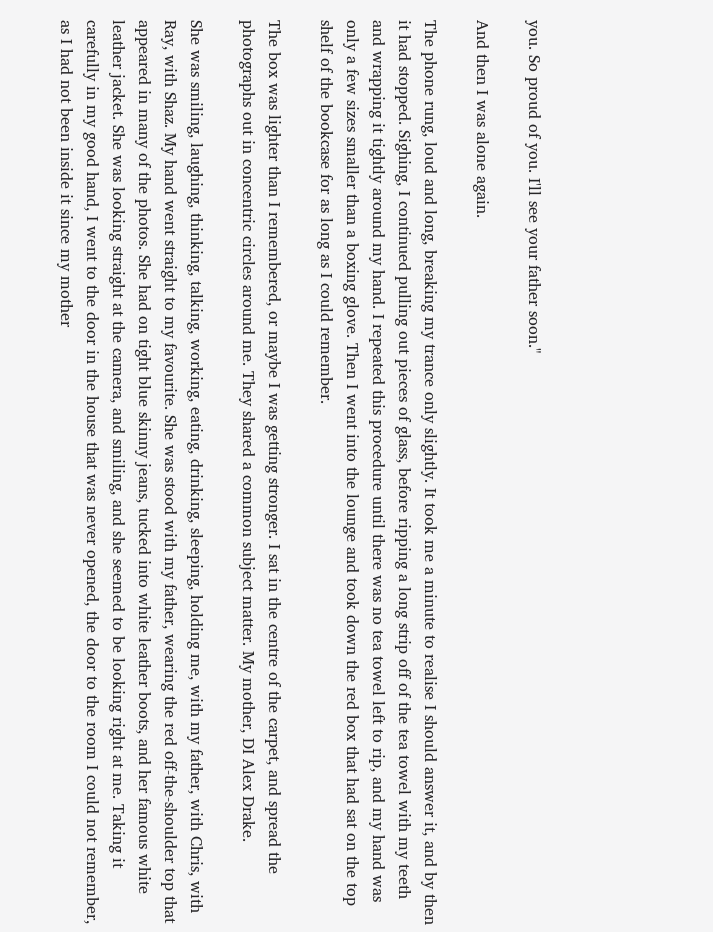you. So proud of you. I'll see your father soon."

And then I was alone again.

The phone rung, loud and long, breaking my trance only slightly. It took me a minute to realise I should answer it, and by then it had stopped. Sighing, I continued pulling out pieces of glass, before ripping a long strip off of the tea towel with my teeth and wrapping it tightly around my hand. I repeated this procedure until there was no tea towel left to rip, and my hand was only a few sizes smaller than a boxing glove. Then I went into the lounge and took down the red box that had sat on the top shelf of the bookcase for as long as I could remember.

The box was lighter than I remembered, or maybe I was getting stronger. I sat in the centre of the carpet, and spread the photographs out in concentric circles around me. They shared a common subject matter. My mother, DI Alex Drake.

She was smiling, laughing, thinking, talking, working, eating, drinking, sleeping, holding me, with my father, with Chris, with Ray, with Shaz. My hand went straight to my favourite. She was stood with my father, wearing the red off-the-shoulder top that appeared in many of the photos. She had on tight blue skinny jeans, tucked into white leather boots, and her famous white leather jacket. She was looking straight at the camera, and smiling, and she seemed to be looking right at me. Taking it carefully in my good hand, I went to the door in the house that was never opened, the door to the room I could not remember, as I had not been inside it since my mother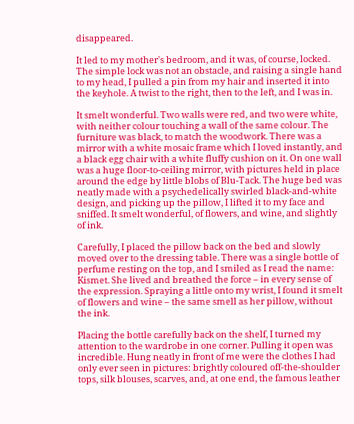disappeared.

It led to my mother's bedroom, and it was, of course, locked. The simple lock was not an obstacle, and raising a single hand to my head, I pulled a pin from my hair and inserted it into the keyhole. A twist to the right, then to the left, and I was in.

It smelt wonderful. Two walls were red, and two were white, with neither colour touching a wall of the same colour. The furniture was black, to match the woodwork. There was a mirror with a white mosaic frame which I loved instantly, and a black egg chair with a white fluffy cushion on it. On one wall was a huge floor-to-ceiling mirror, with pictures held in place around the edge by little blobs of Blu-Tack. The huge bed was neatly made with a psychedelically swirled black-and-white design, and picking up the pillow, I lifted it to my face and sniffed. It smelt wonderful, of flowers, and wine, and slightly of ink.

Carefully, I placed the pillow back on the bed and slowly moved over to the dressing table. There was a single bottle of perfume resting on the top, and I smiled as I read the name: Kismet. She lived and breathed the force – in every sense of the expression. Spraying a little onto my wrist, I found it smelt of flowers and wine – the same smell as her pillow, without the ink.

Placing the bottle carefully back on the shelf, I turned my attention to the wardrobe in one corner. Pulling it open was incredible. Hung neatly in front of me were the clothes I had only ever seen in pictures: brightly coloured off-the-shoulder tops, silk blouses, scarves, and, at one end, the famous leather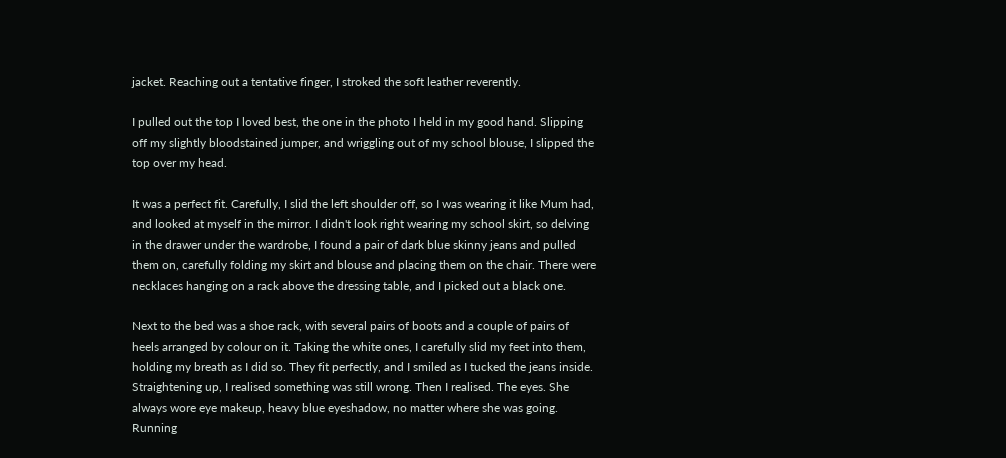jacket. Reaching out a tentative finger, I stroked the soft leather reverently.

I pulled out the top I loved best, the one in the photo I held in my good hand. Slipping off my slightly bloodstained jumper, and wriggling out of my school blouse, I slipped the top over my head.

It was a perfect fit. Carefully, I slid the left shoulder off, so I was wearing it like Mum had, and looked at myself in the mirror. I didn't look right wearing my school skirt, so delving in the drawer under the wardrobe, I found a pair of dark blue skinny jeans and pulled them on, carefully folding my skirt and blouse and placing them on the chair. There were necklaces hanging on a rack above the dressing table, and I picked out a black one.

Next to the bed was a shoe rack, with several pairs of boots and a couple of pairs of heels arranged by colour on it. Taking the white ones, I carefully slid my feet into them, holding my breath as I did so. They fit perfectly, and I smiled as I tucked the jeans inside. Straightening up, I realised something was still wrong. Then I realised. The eyes. She always wore eye makeup, heavy blue eyeshadow, no matter where she was going. Running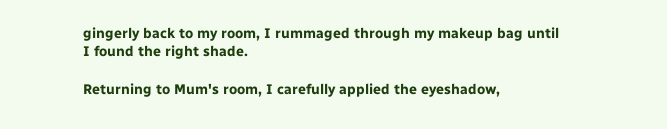gingerly back to my room, I rummaged through my makeup bag until I found the right shade.

Returning to Mum's room, I carefully applied the eyeshadow,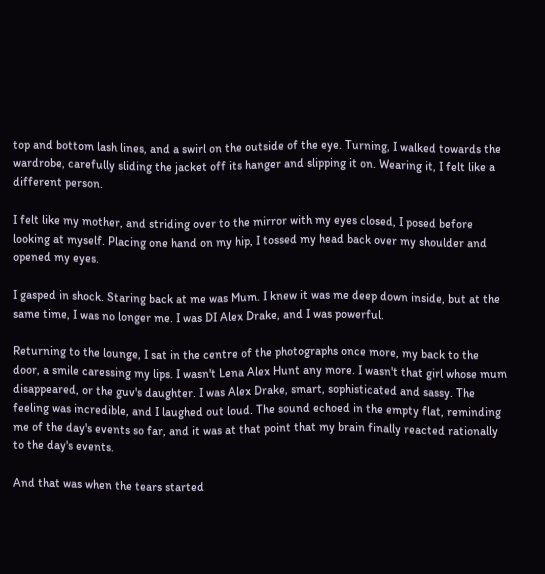top and bottom lash lines, and a swirl on the outside of the eye. Turning, I walked towards the wardrobe, carefully sliding the jacket off its hanger and slipping it on. Wearing it, I felt like a different person.

I felt like my mother, and striding over to the mirror with my eyes closed, I posed before looking at myself. Placing one hand on my hip, I tossed my head back over my shoulder and opened my eyes.

I gasped in shock. Staring back at me was Mum. I knew it was me deep down inside, but at the same time, I was no longer me. I was DI Alex Drake, and I was powerful.

Returning to the lounge, I sat in the centre of the photographs once more, my back to the door, a smile caressing my lips. I wasn't Lena Alex Hunt any more. I wasn't that girl whose mum disappeared, or the guv's daughter. I was Alex Drake, smart, sophisticated and sassy. The feeling was incredible, and I laughed out loud. The sound echoed in the empty flat, reminding me of the day's events so far, and it was at that point that my brain finally reacted rationally to the day's events.

And that was when the tears started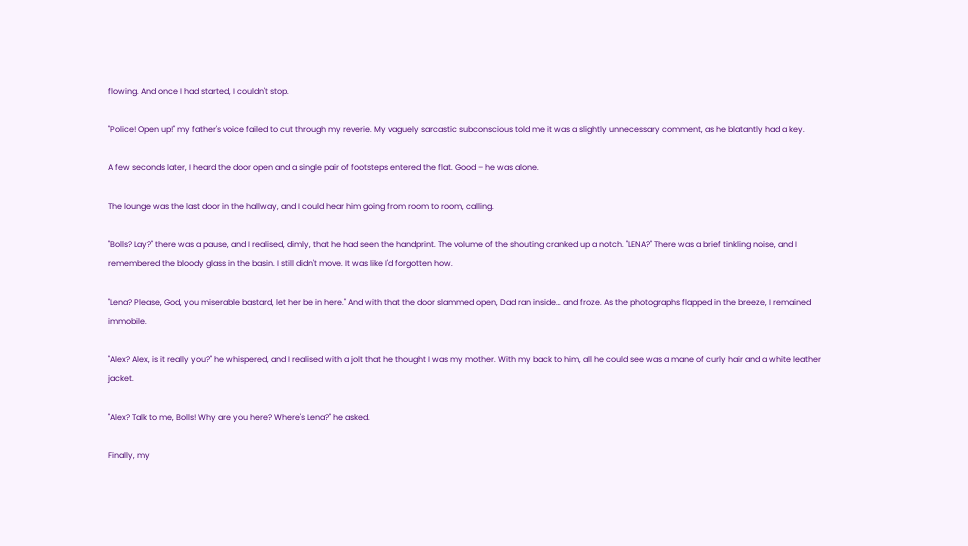flowing. And once I had started, I couldn't stop.

"Police! Open up!" my father's voice failed to cut through my reverie. My vaguely sarcastic subconscious told me it was a slightly unnecessary comment, as he blatantly had a key.

A few seconds later, I heard the door open and a single pair of footsteps entered the flat. Good – he was alone.

The lounge was the last door in the hallway, and I could hear him going from room to room, calling.

"Bolls? Lay?" there was a pause, and I realised, dimly, that he had seen the handprint. The volume of the shouting cranked up a notch. "LENA?" There was a brief tinkling noise, and I remembered the bloody glass in the basin. I still didn't move. It was like I'd forgotten how.

"Lena? Please, God, you miserable bastard, let her be in here." And with that the door slammed open, Dad ran inside… and froze. As the photographs flapped in the breeze, I remained immobile.

"Alex? Alex, is it really you?" he whispered, and I realised with a jolt that he thought I was my mother. With my back to him, all he could see was a mane of curly hair and a white leather jacket.

"Alex? Talk to me, Bolls! Why are you here? Where's Lena?" he asked.

Finally, my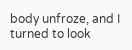body unfroze, and I turned to look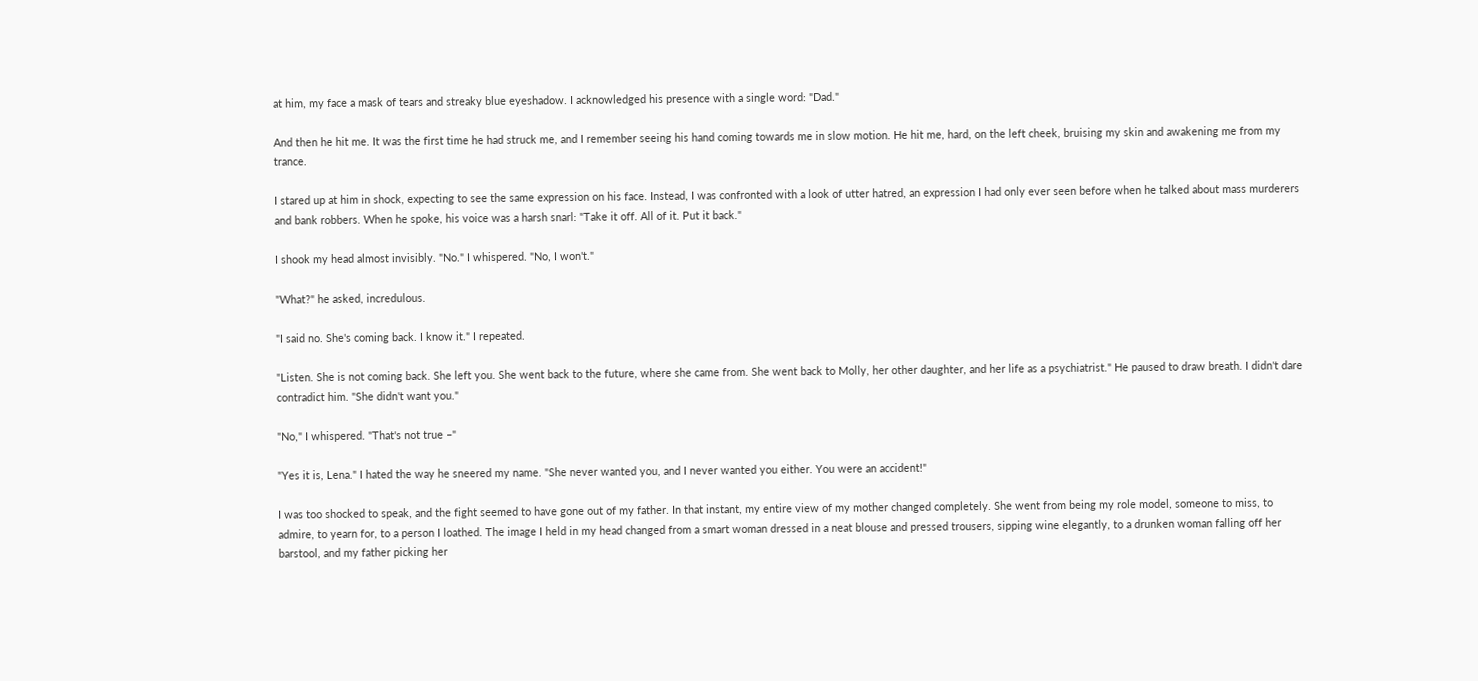at him, my face a mask of tears and streaky blue eyeshadow. I acknowledged his presence with a single word: "Dad."

And then he hit me. It was the first time he had struck me, and I remember seeing his hand coming towards me in slow motion. He hit me, hard, on the left cheek, bruising my skin and awakening me from my trance.

I stared up at him in shock, expecting to see the same expression on his face. Instead, I was confronted with a look of utter hatred, an expression I had only ever seen before when he talked about mass murderers and bank robbers. When he spoke, his voice was a harsh snarl: "Take it off. All of it. Put it back."

I shook my head almost invisibly. "No." I whispered. "No, I won't."

"What?" he asked, incredulous.

"I said no. She's coming back. I know it." I repeated.

"Listen. She is not coming back. She left you. She went back to the future, where she came from. She went back to Molly, her other daughter, and her life as a psychiatrist." He paused to draw breath. I didn't dare contradict him. "She didn't want you."

"No," I whispered. "That's not true –"

"Yes it is, Lena." I hated the way he sneered my name. "She never wanted you, and I never wanted you either. You were an accident!"

I was too shocked to speak, and the fight seemed to have gone out of my father. In that instant, my entire view of my mother changed completely. She went from being my role model, someone to miss, to admire, to yearn for, to a person I loathed. The image I held in my head changed from a smart woman dressed in a neat blouse and pressed trousers, sipping wine elegantly, to a drunken woman falling off her barstool, and my father picking her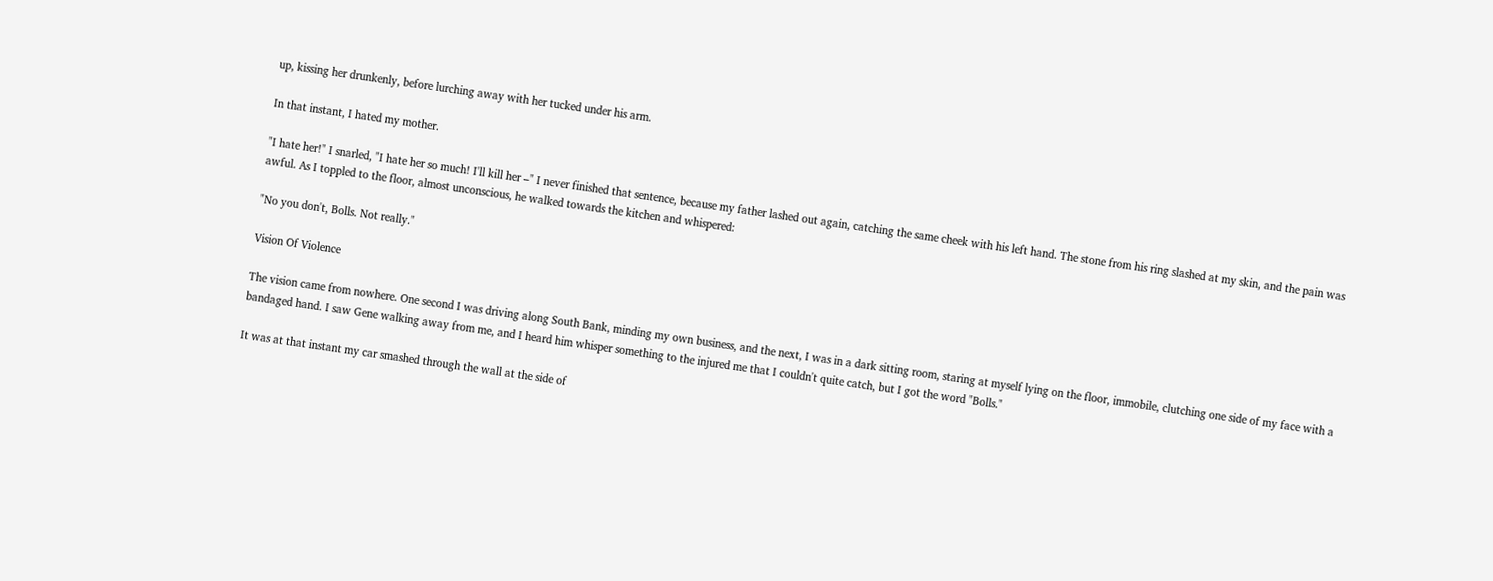up, kissing her drunkenly, before lurching away with her tucked under his arm.

In that instant, I hated my mother.

"I hate her!" I snarled, "I hate her so much! I'll kill her –" I never finished that sentence, because my father lashed out again, catching the same cheek with his left hand. The stone from his ring slashed at my skin, and the pain was awful. As I toppled to the floor, almost unconscious, he walked towards the kitchen and whispered:

"No you don't, Bolls. Not really."

Vision Of Violence

The vision came from nowhere. One second I was driving along South Bank, minding my own business, and the next, I was in a dark sitting room, staring at myself lying on the floor, immobile, clutching one side of my face with a bandaged hand. I saw Gene walking away from me, and I heard him whisper something to the injured me that I couldn't quite catch, but I got the word "Bolls."

It was at that instant my car smashed through the wall at the side of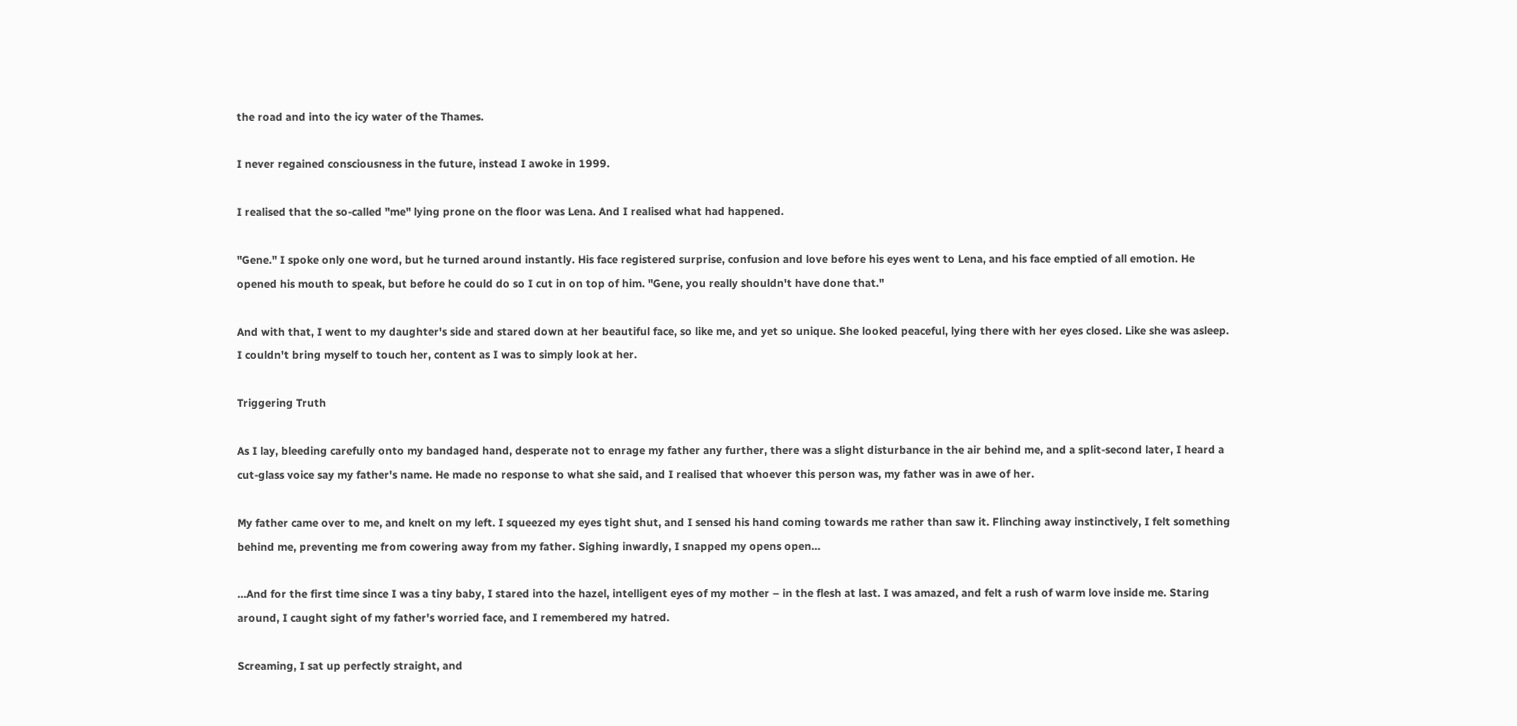the road and into the icy water of the Thames.

I never regained consciousness in the future, instead I awoke in 1999.

I realised that the so-called "me" lying prone on the floor was Lena. And I realised what had happened.

"Gene." I spoke only one word, but he turned around instantly. His face registered surprise, confusion and love before his eyes went to Lena, and his face emptied of all emotion. He opened his mouth to speak, but before he could do so I cut in on top of him. "Gene, you really shouldn't have done that."

And with that, I went to my daughter's side and stared down at her beautiful face, so like me, and yet so unique. She looked peaceful, lying there with her eyes closed. Like she was asleep. I couldn't bring myself to touch her, content as I was to simply look at her.

Triggering Truth

As I lay, bleeding carefully onto my bandaged hand, desperate not to enrage my father any further, there was a slight disturbance in the air behind me, and a split-second later, I heard a cut-glass voice say my father's name. He made no response to what she said, and I realised that whoever this person was, my father was in awe of her.

My father came over to me, and knelt on my left. I squeezed my eyes tight shut, and I sensed his hand coming towards me rather than saw it. Flinching away instinctively, I felt something behind me, preventing me from cowering away from my father. Sighing inwardly, I snapped my opens open…

…And for the first time since I was a tiny baby, I stared into the hazel, intelligent eyes of my mother – in the flesh at last. I was amazed, and felt a rush of warm love inside me. Staring around, I caught sight of my father's worried face, and I remembered my hatred.

Screaming, I sat up perfectly straight, and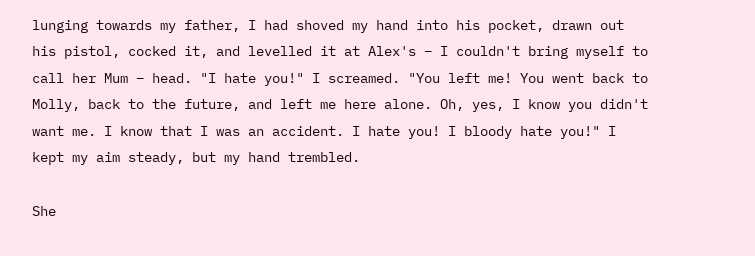lunging towards my father, I had shoved my hand into his pocket, drawn out his pistol, cocked it, and levelled it at Alex's – I couldn't bring myself to call her Mum – head. "I hate you!" I screamed. "You left me! You went back to Molly, back to the future, and left me here alone. Oh, yes, I know you didn't want me. I know that I was an accident. I hate you! I bloody hate you!" I kept my aim steady, but my hand trembled.

She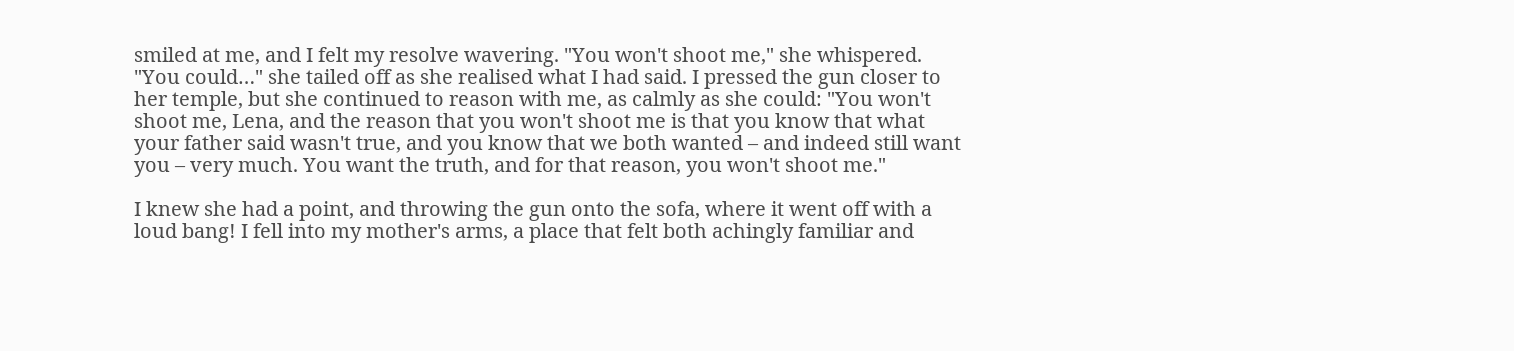smiled at me, and I felt my resolve wavering. "You won't shoot me," she whispered. "You could…" she tailed off as she realised what I had said. I pressed the gun closer to her temple, but she continued to reason with me, as calmly as she could: "You won't shoot me, Lena, and the reason that you won't shoot me is that you know that what your father said wasn't true, and you know that we both wanted – and indeed still want you – very much. You want the truth, and for that reason, you won't shoot me."

I knew she had a point, and throwing the gun onto the sofa, where it went off with a loud bang! I fell into my mother's arms, a place that felt both achingly familiar and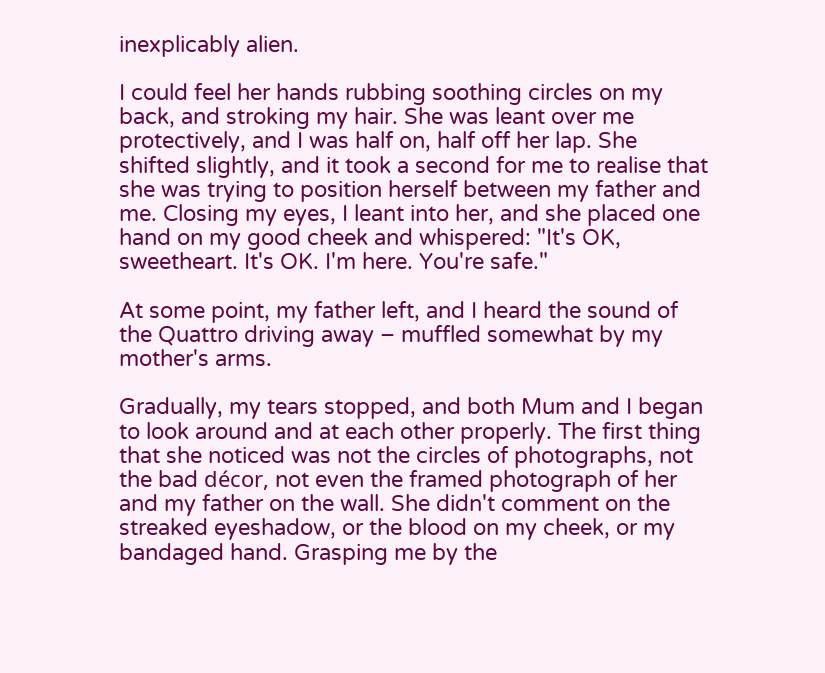inexplicably alien.

I could feel her hands rubbing soothing circles on my back, and stroking my hair. She was leant over me protectively, and I was half on, half off her lap. She shifted slightly, and it took a second for me to realise that she was trying to position herself between my father and me. Closing my eyes, I leant into her, and she placed one hand on my good cheek and whispered: "It's OK, sweetheart. It's OK. I'm here. You're safe."

At some point, my father left, and I heard the sound of the Quattro driving away – muffled somewhat by my mother's arms.

Gradually, my tears stopped, and both Mum and I began to look around and at each other properly. The first thing that she noticed was not the circles of photographs, not the bad décor, not even the framed photograph of her and my father on the wall. She didn't comment on the streaked eyeshadow, or the blood on my cheek, or my bandaged hand. Grasping me by the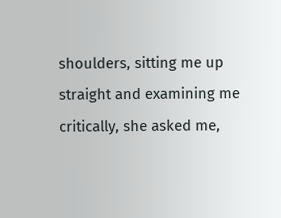shoulders, sitting me up straight and examining me critically, she asked me,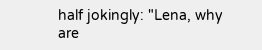half jokingly: "Lena, why are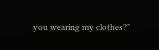you wearing my clothes?"